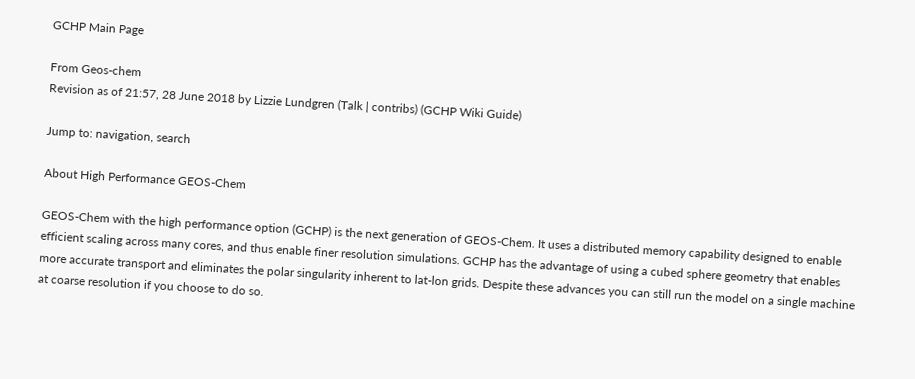GCHP Main Page

From Geos-chem
Revision as of 21:57, 28 June 2018 by Lizzie Lundgren (Talk | contribs) (GCHP Wiki Guide)

Jump to: navigation, search

About High Performance GEOS-Chem

GEOS-Chem with the high performance option (GCHP) is the next generation of GEOS-Chem. It uses a distributed memory capability designed to enable efficient scaling across many cores, and thus enable finer resolution simulations. GCHP has the advantage of using a cubed sphere geometry that enables more accurate transport and eliminates the polar singularity inherent to lat-lon grids. Despite these advances you can still run the model on a single machine at coarse resolution if you choose to do so.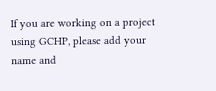If you are working on a project using GCHP, please add your name and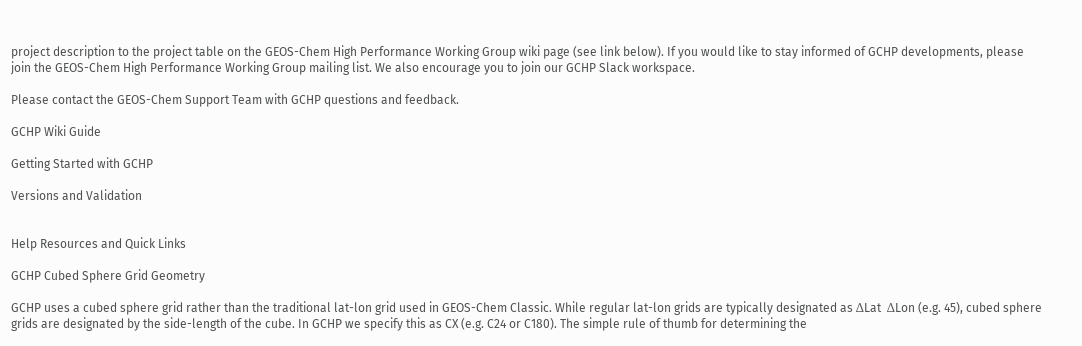project description to the project table on the GEOS-Chem High Performance Working Group wiki page (see link below). If you would like to stay informed of GCHP developments, please join the GEOS-Chem High Performance Working Group mailing list. We also encourage you to join our GCHP Slack workspace.

Please contact the GEOS-Chem Support Team with GCHP questions and feedback.

GCHP Wiki Guide

Getting Started with GCHP

Versions and Validation


Help Resources and Quick Links

GCHP Cubed Sphere Grid Geometry

GCHP uses a cubed sphere grid rather than the traditional lat-lon grid used in GEOS-Chem Classic. While regular lat-lon grids are typically designated as ΔLat  ΔLon (e.g. 45), cubed sphere grids are designated by the side-length of the cube. In GCHP we specify this as CX (e.g. C24 or C180). The simple rule of thumb for determining the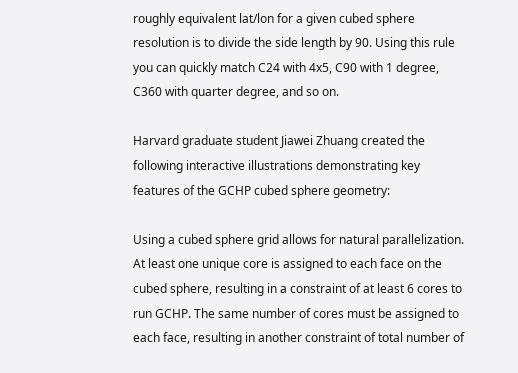roughly equivalent lat/lon for a given cubed sphere resolution is to divide the side length by 90. Using this rule you can quickly match C24 with 4x5, C90 with 1 degree, C360 with quarter degree, and so on.

Harvard graduate student Jiawei Zhuang created the following interactive illustrations demonstrating key features of the GCHP cubed sphere geometry:

Using a cubed sphere grid allows for natural parallelization. At least one unique core is assigned to each face on the cubed sphere, resulting in a constraint of at least 6 cores to run GCHP. The same number of cores must be assigned to each face, resulting in another constraint of total number of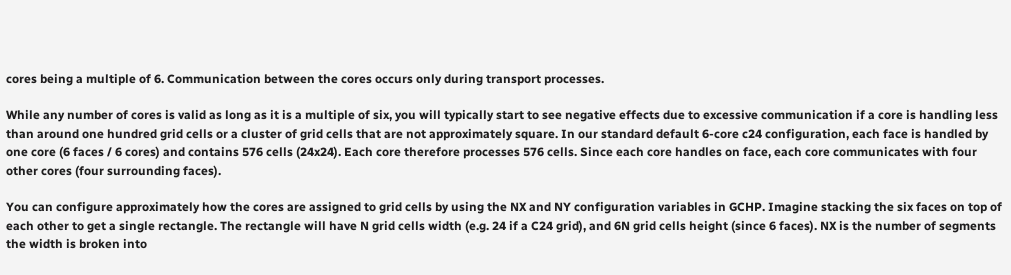cores being a multiple of 6. Communication between the cores occurs only during transport processes.

While any number of cores is valid as long as it is a multiple of six, you will typically start to see negative effects due to excessive communication if a core is handling less than around one hundred grid cells or a cluster of grid cells that are not approximately square. In our standard default 6-core c24 configuration, each face is handled by one core (6 faces / 6 cores) and contains 576 cells (24x24). Each core therefore processes 576 cells. Since each core handles on face, each core communicates with four other cores (four surrounding faces).

You can configure approximately how the cores are assigned to grid cells by using the NX and NY configuration variables in GCHP. Imagine stacking the six faces on top of each other to get a single rectangle. The rectangle will have N grid cells width (e.g. 24 if a C24 grid), and 6N grid cells height (since 6 faces). NX is the number of segments the width is broken into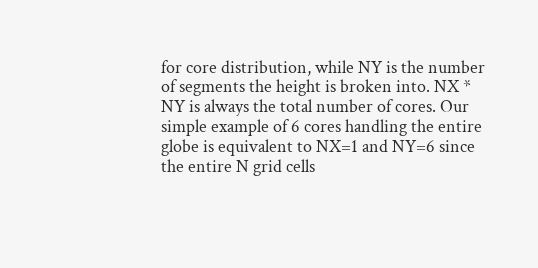for core distribution, while NY is the number of segments the height is broken into. NX * NY is always the total number of cores. Our simple example of 6 cores handling the entire globe is equivalent to NX=1 and NY=6 since the entire N grid cells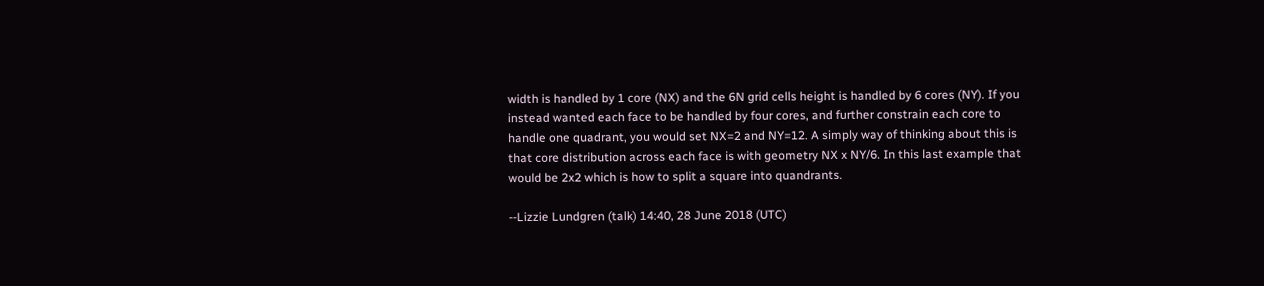width is handled by 1 core (NX) and the 6N grid cells height is handled by 6 cores (NY). If you instead wanted each face to be handled by four cores, and further constrain each core to handle one quadrant, you would set NX=2 and NY=12. A simply way of thinking about this is that core distribution across each face is with geometry NX x NY/6. In this last example that would be 2x2 which is how to split a square into quandrants.

--Lizzie Lundgren (talk) 14:40, 28 June 2018 (UTC)